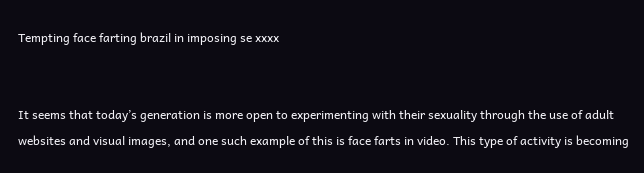Tempting face farting brazil in imposing se xxxx


It seems that today’s generation is more open to experimenting with their sexuality through the use of adult websites and visual images, and one such example of this is face farts in video. This type of activity is becoming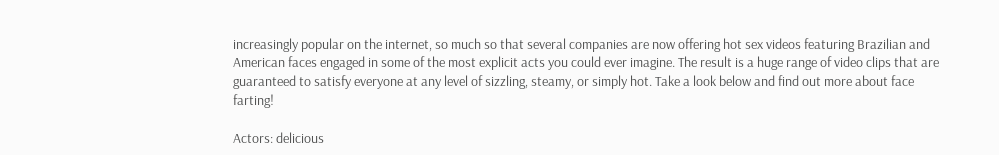increasingly popular on the internet, so much so that several companies are now offering hot sex videos featuring Brazilian and American faces engaged in some of the most explicit acts you could ever imagine. The result is a huge range of video clips that are guaranteed to satisfy everyone at any level of sizzling, steamy, or simply hot. Take a look below and find out more about face farting!

Actors: delicious